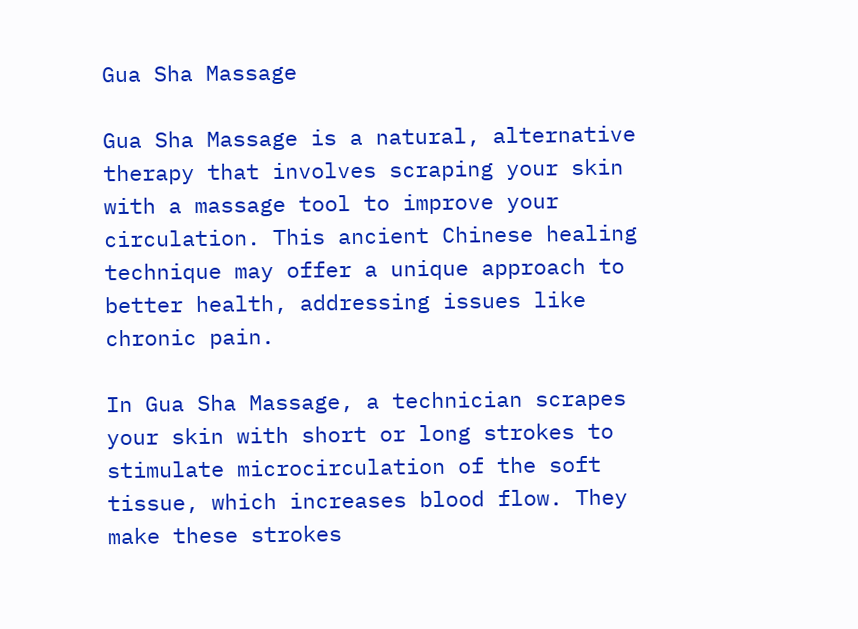Gua Sha Massage

Gua Sha Massage is a natural, alternative therapy that involves scraping your skin with a massage tool to improve your circulation. This ancient Chinese healing technique may offer a unique approach to better health, addressing issues like chronic pain.

In Gua Sha Massage, a technician scrapes your skin with short or long strokes to stimulate microcirculation of the soft tissue, which increases blood flow. They make these strokes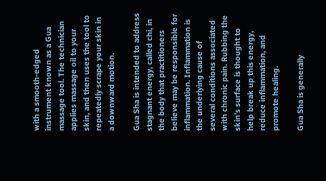with a smooth-edged instrument known as a Gua massage tool. The technician applies massage oil to your skin, and then uses the tool to repeatedly scrape your skin in a downward motion.

Gua Sha is intended to address stagnant energy, called chi, in the body that practitioners believe may be responsible for inflammation. Inflammation is the underlying cause of several conditions associated with chronic pain. Rubbing the skin’s surface is thought to help break up this energy, reduce inflammation, and promote healing.

Gua Sha is generally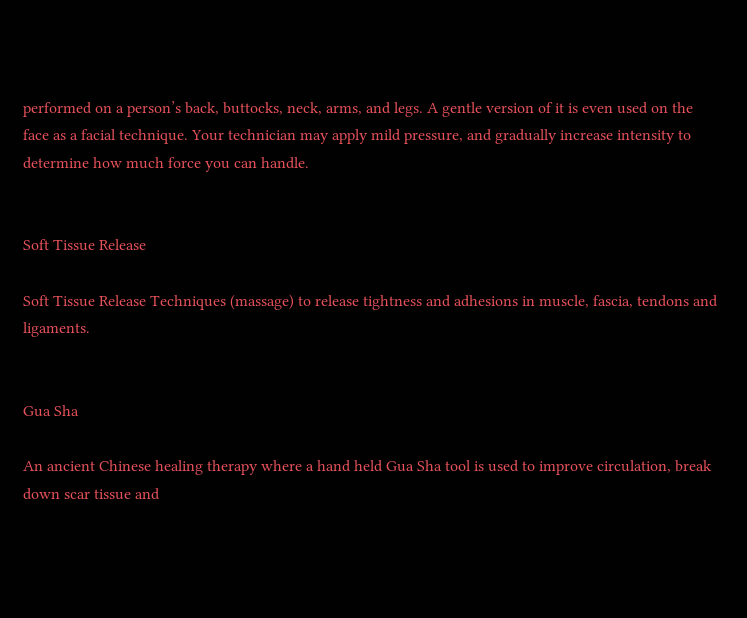performed on a person’s back, buttocks, neck, arms, and legs. A gentle version of it is even used on the face as a facial technique. Your technician may apply mild pressure, and gradually increase intensity to determine how much force you can handle.


Soft Tissue Release

Soft Tissue Release Techniques (massage) to release tightness and adhesions in muscle, fascia, tendons and ligaments.


Gua Sha

An ancient Chinese healing therapy where a hand held Gua Sha tool is used to improve circulation, break down scar tissue and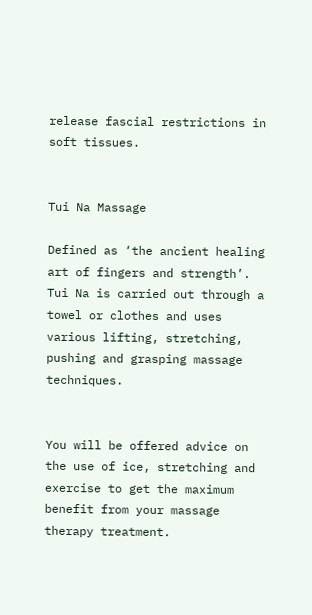release fascial restrictions in soft tissues.


Tui Na Massage

Defined as ‘the ancient healing art of fingers and strength’. Tui Na is carried out through a towel or clothes and uses various lifting, stretching, pushing and grasping massage techniques.


You will be offered advice on the use of ice, stretching and exercise to get the maximum benefit from your massage therapy treatment.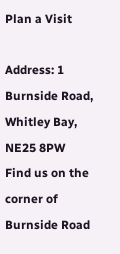Plan a Visit

Address: 1 Burnside Road, Whitley Bay, NE25 8PW
Find us on the corner of Burnside Road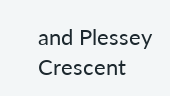and Plessey Crescent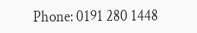Phone: 0191 280 1448